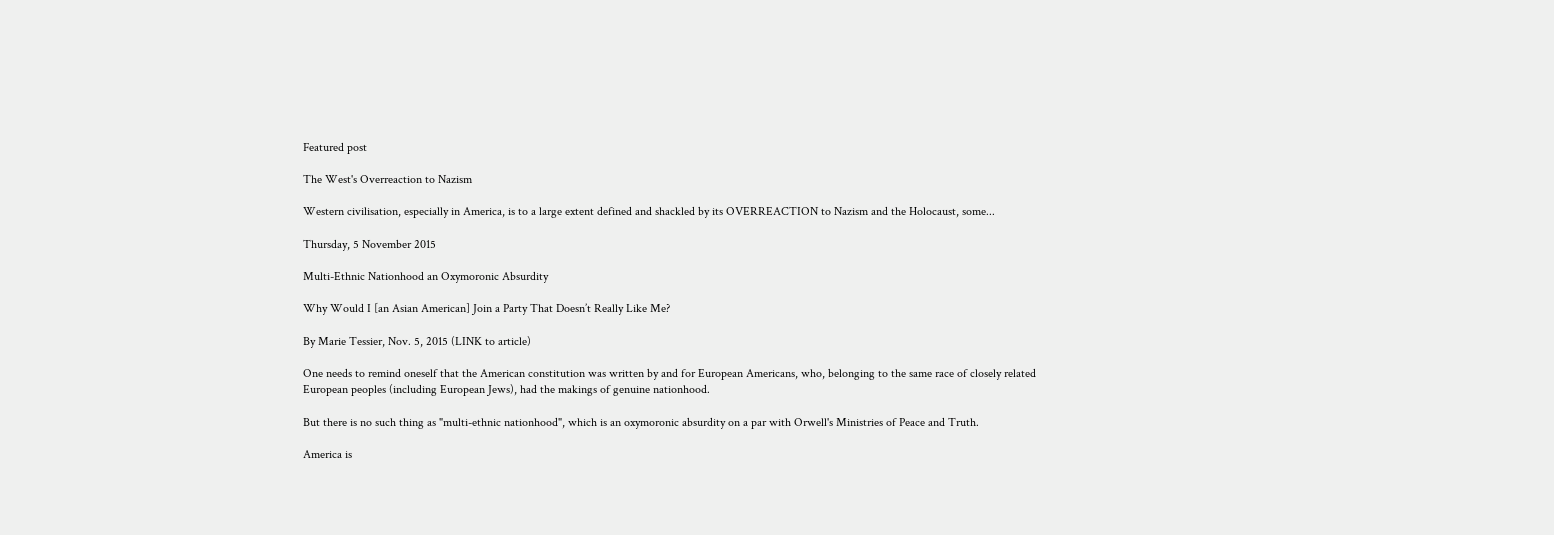Featured post

The West's Overreaction to Nazism

Western civilisation, especially in America, is to a large extent defined and shackled by its OVERREACTION to Nazism and the Holocaust, some...

Thursday, 5 November 2015

Multi-Ethnic Nationhood an Oxymoronic Absurdity

Why Would I [an Asian American] Join a Party That Doesn’t Really Like Me?

By Marie Tessier, Nov. 5, 2015 (LINK to article)

One needs to remind oneself that the American constitution was written by and for European Americans, who, belonging to the same race of closely related European peoples (including European Jews), had the makings of genuine nationhood.

But there is no such thing as "multi-ethnic nationhood", which is an oxymoronic absurdity on a par with Orwell's Ministries of Peace and Truth.

America is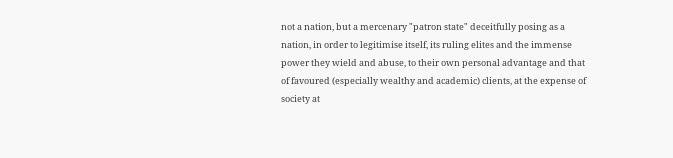not a nation, but a mercenary "patron state" deceitfully posing as a nation, in order to legitimise itself, its ruling elites and the immense power they wield and abuse, to their own personal advantage and that of favoured (especially wealthy and academic) clients, at the expense of society at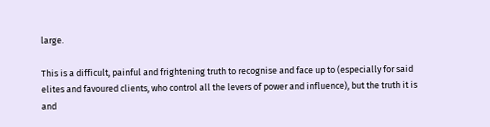large.

This is a difficult, painful and frightening truth to recognise and face up to (especially for said elites and favoured clients, who control all the levers of power and influence), but the truth it is and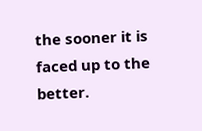the sooner it is faced up to the better.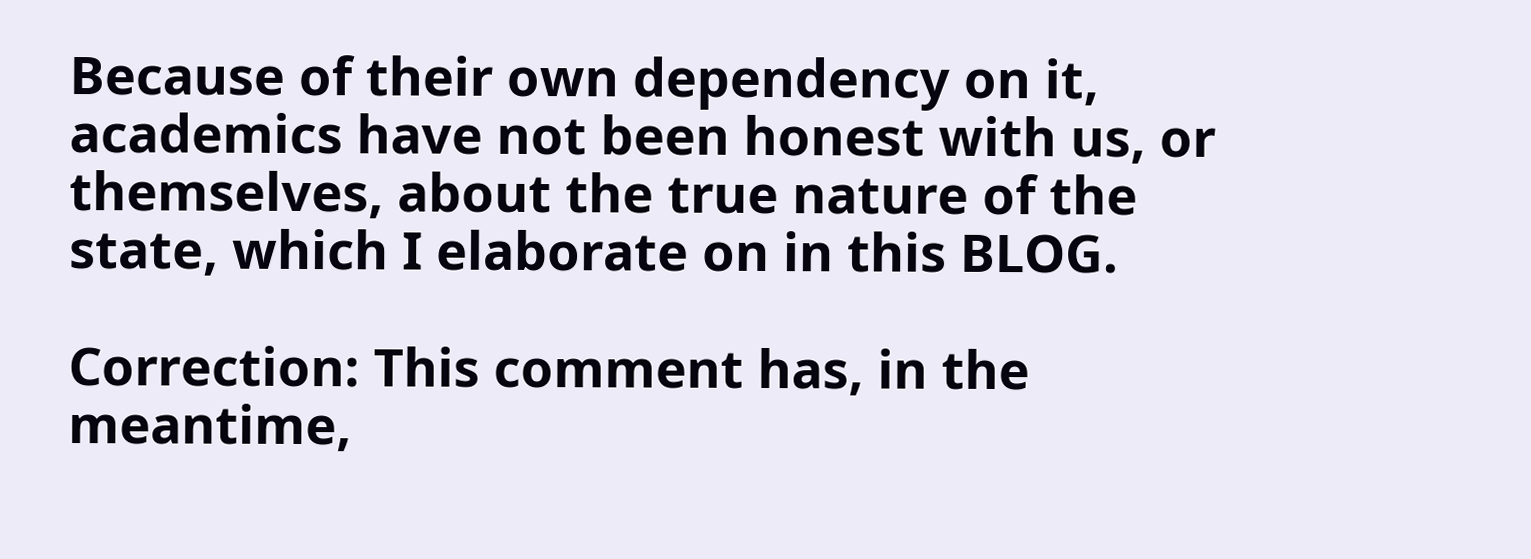Because of their own dependency on it, academics have not been honest with us, or themselves, about the true nature of the state, which I elaborate on in this BLOG.

Correction: This comment has, in the meantime,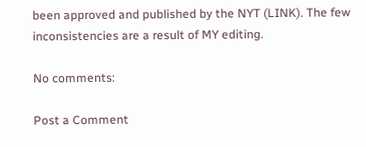been approved and published by the NYT (LINK). The few inconsistencies are a result of MY editing.

No comments:

Post a Comment